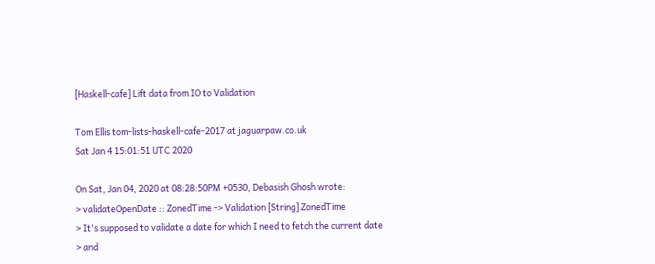[Haskell-cafe] Lift data from IO to Validation

Tom Ellis tom-lists-haskell-cafe-2017 at jaguarpaw.co.uk
Sat Jan 4 15:01:51 UTC 2020

On Sat, Jan 04, 2020 at 08:28:50PM +0530, Debasish Ghosh wrote:
> validateOpenDate :: ZonedTime -> Validation [String] ZonedTime
> It's supposed to validate a date for which I need to fetch the current date
> and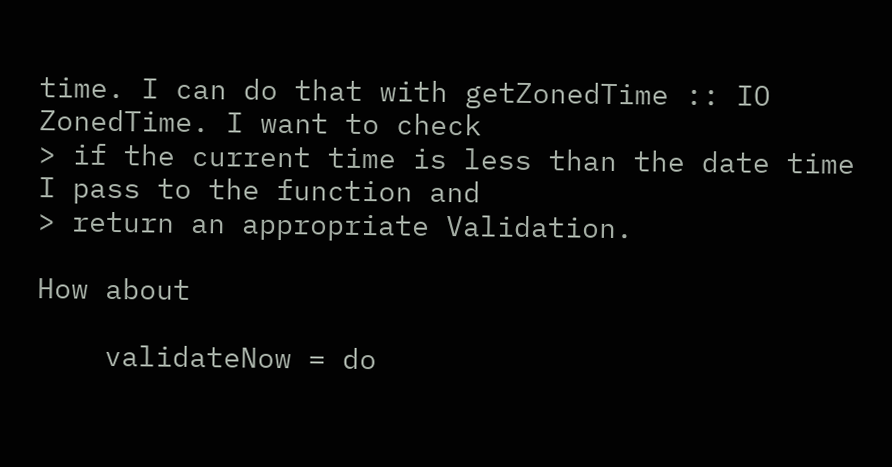time. I can do that with getZonedTime :: IO ZonedTime. I want to check
> if the current time is less than the date time I pass to the function and
> return an appropriate Validation.

How about

    validateNow = do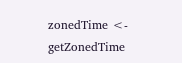zonedTime <- getZonedTime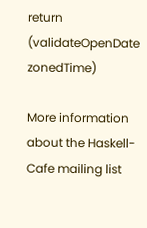return (validateOpenDate zonedTime)

More information about the Haskell-Cafe mailing list